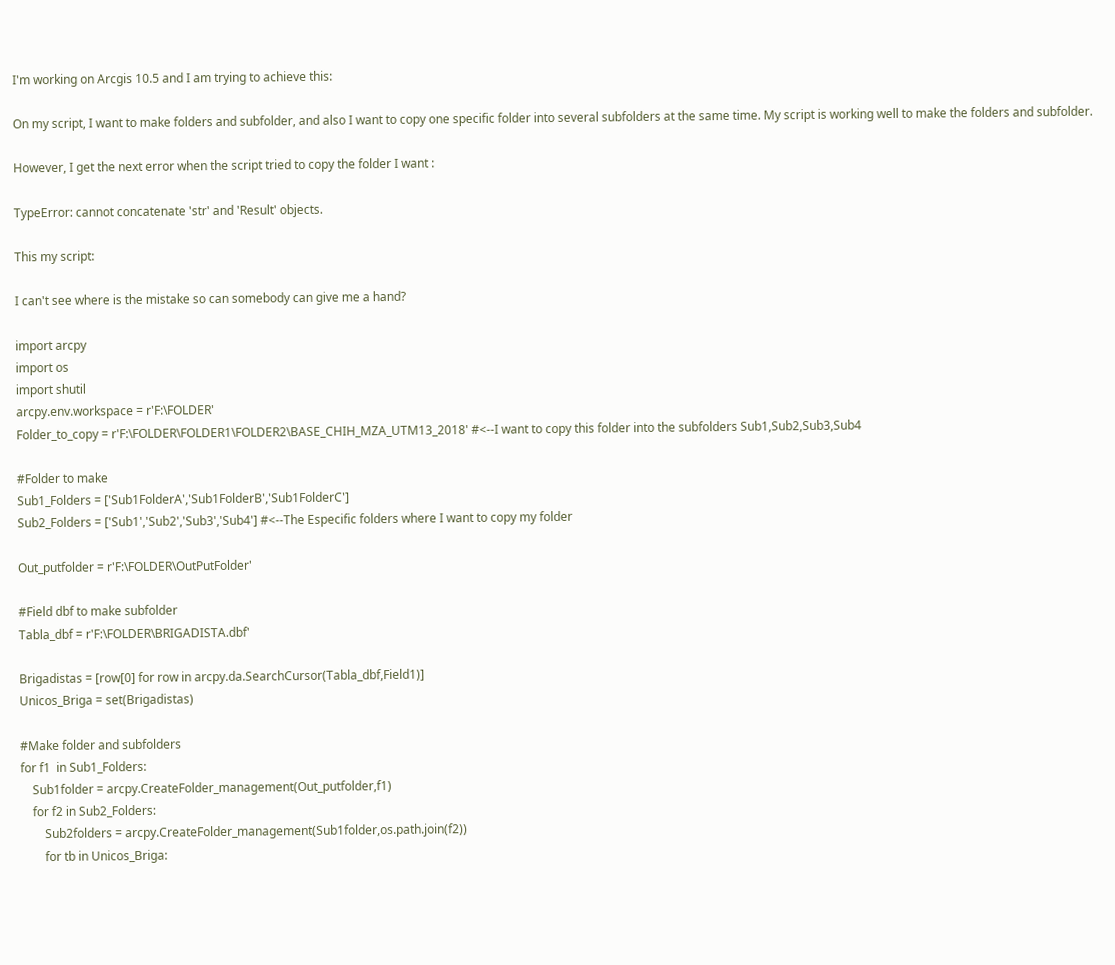I'm working on Arcgis 10.5 and I am trying to achieve this:

On my script, I want to make folders and subfolder, and also I want to copy one specific folder into several subfolders at the same time. My script is working well to make the folders and subfolder.

However, I get the next error when the script tried to copy the folder I want :

TypeError: cannot concatenate 'str' and 'Result' objects.

This my script:

I can't see where is the mistake so can somebody can give me a hand?

import arcpy
import os
import shutil
arcpy.env.workspace = r'F:\FOLDER'
Folder_to_copy = r'F:\FOLDER\FOLDER1\FOLDER2\BASE_CHIH_MZA_UTM13_2018' #<--I want to copy this folder into the subfolders Sub1,Sub2,Sub3,Sub4

#Folder to make
Sub1_Folders = ['Sub1FolderA','Sub1FolderB','Sub1FolderC']
Sub2_Folders = ['Sub1','Sub2','Sub3','Sub4'] #<--The Especific folders where I want to copy my folder

Out_putfolder = r'F:\FOLDER\OutPutFolder'

#Field dbf to make subfolder
Tabla_dbf = r'F:\FOLDER\BRIGADISTA.dbf'

Brigadistas = [row[0] for row in arcpy.da.SearchCursor(Tabla_dbf,Field1)]
Unicos_Briga = set(Brigadistas)

#Make folder and subfolders
for f1  in Sub1_Folders:
    Sub1folder = arcpy.CreateFolder_management(Out_putfolder,f1)
    for f2 in Sub2_Folders:
        Sub2folders = arcpy.CreateFolder_management(Sub1folder,os.path.join(f2))
        for tb in Unicos_Briga: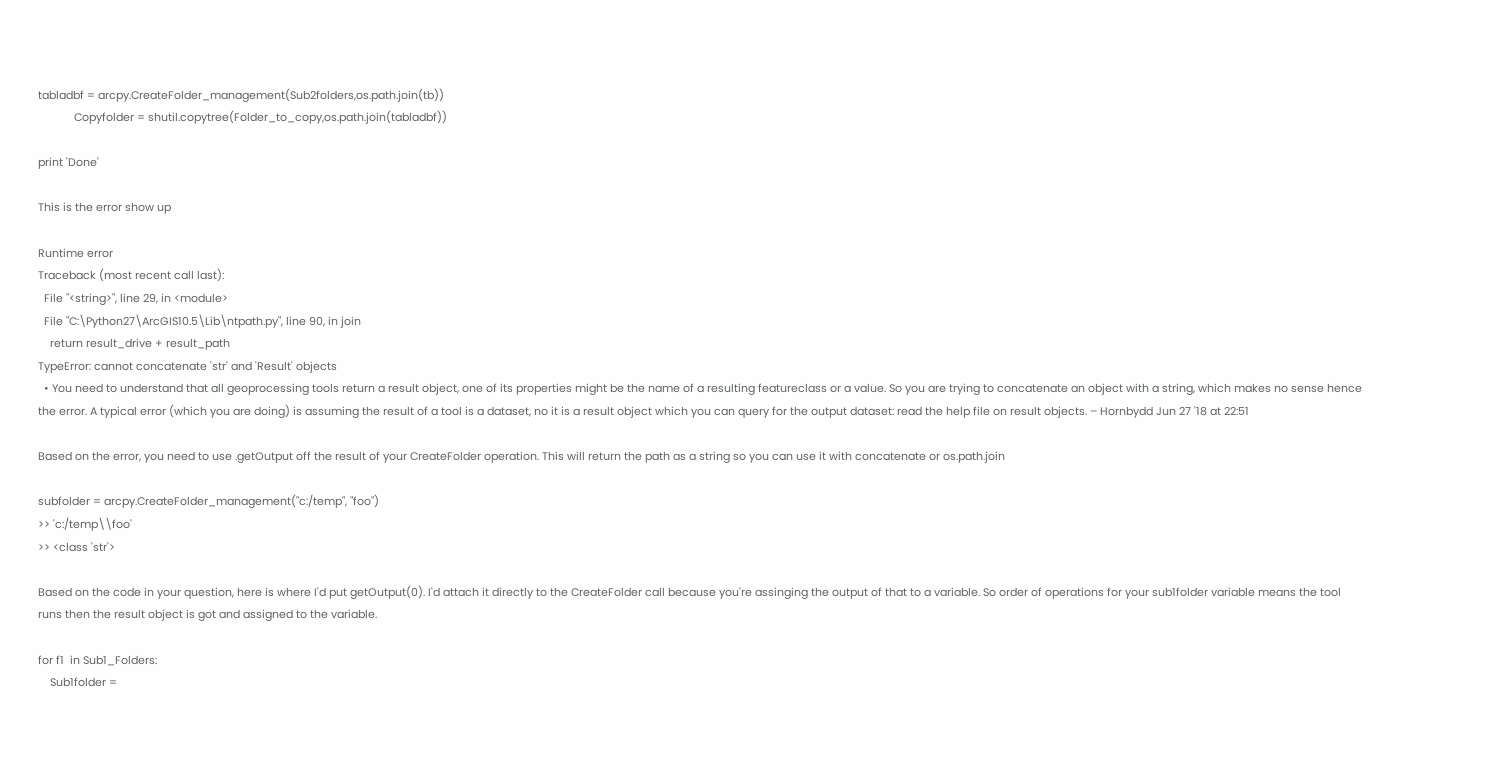tabladbf = arcpy.CreateFolder_management(Sub2folders,os.path.join(tb))
            Copyfolder = shutil.copytree(Folder_to_copy,os.path.join(tabladbf))

print 'Done'

This is the error show up

Runtime error
Traceback (most recent call last):
  File "<string>", line 29, in <module>
  File "C:\Python27\ArcGIS10.5\Lib\ntpath.py", line 90, in join
    return result_drive + result_path
TypeError: cannot concatenate 'str' and 'Result' objects
  • You need to understand that all geoprocessing tools return a result object, one of its properties might be the name of a resulting featureclass or a value. So you are trying to concatenate an object with a string, which makes no sense hence the error. A typical error (which you are doing) is assuming the result of a tool is a dataset, no it is a result object which you can query for the output dataset: read the help file on result objects. – Hornbydd Jun 27 '18 at 22:51

Based on the error, you need to use .getOutput off the result of your CreateFolder operation. This will return the path as a string so you can use it with concatenate or os.path.join

subfolder = arcpy.CreateFolder_management("c:/temp", "foo")
>> 'c:/temp\\foo'
>> <class 'str'>

Based on the code in your question, here is where I'd put getOutput(0). I'd attach it directly to the CreateFolder call because you're assinging the output of that to a variable. So order of operations for your sub1folder variable means the tool runs then the result object is got and assigned to the variable.

for f1  in Sub1_Folders:
    Sub1folder =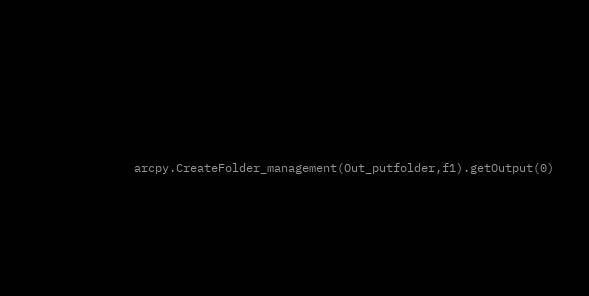arcpy.CreateFolder_management(Out_putfolder,f1).getOutput(0)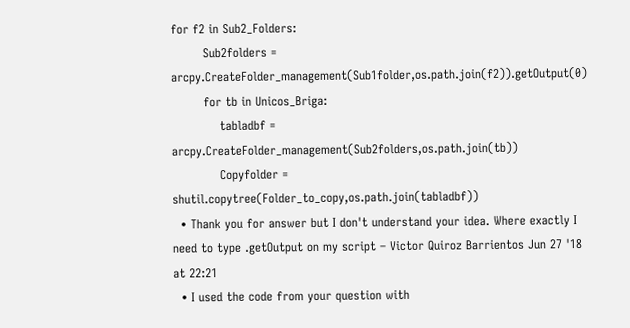for f2 in Sub2_Folders:
        Sub2folders = arcpy.CreateFolder_management(Sub1folder,os.path.join(f2)).getOutput(0)
        for tb in Unicos_Briga:
            tabladbf = arcpy.CreateFolder_management(Sub2folders,os.path.join(tb))
            Copyfolder = shutil.copytree(Folder_to_copy,os.path.join(tabladbf))
  • Thank you for answer but I don't understand your idea. Where exactly I need to type .getOutput on my script – Victor Quiroz Barrientos Jun 27 '18 at 22:21
  • I used the code from your question with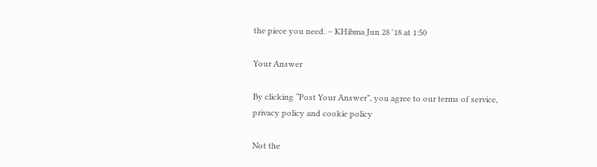the piece you need. – KHibma Jun 28 '18 at 1:50

Your Answer

By clicking “Post Your Answer”, you agree to our terms of service, privacy policy and cookie policy

Not the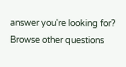answer you're looking for? Browse other questions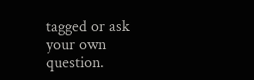tagged or ask your own question.